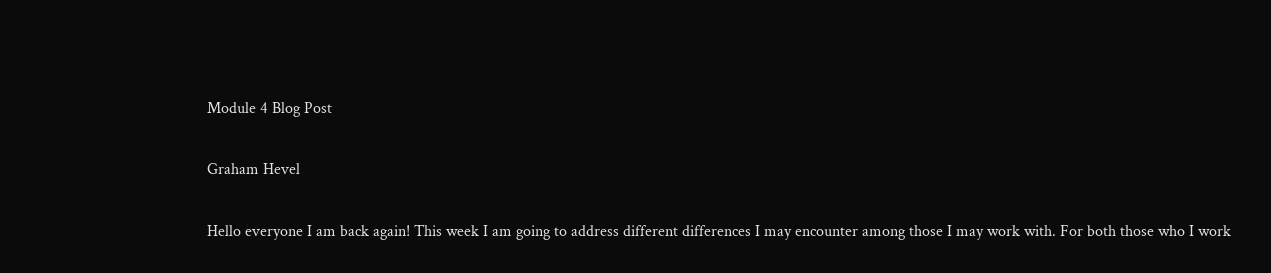Module 4 Blog Post

Graham Hevel

Hello everyone I am back again! This week I am going to address different differences I may encounter among those I may work with. For both those who I work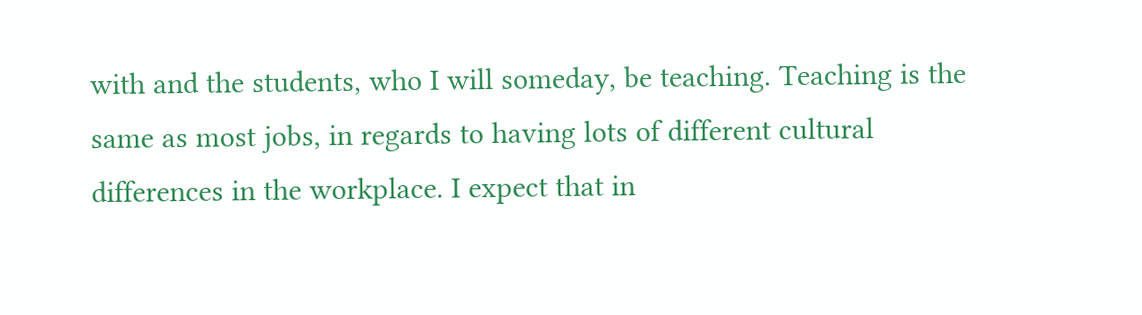with and the students, who I will someday, be teaching. Teaching is the same as most jobs, in regards to having lots of different cultural differences in the workplace. I expect that in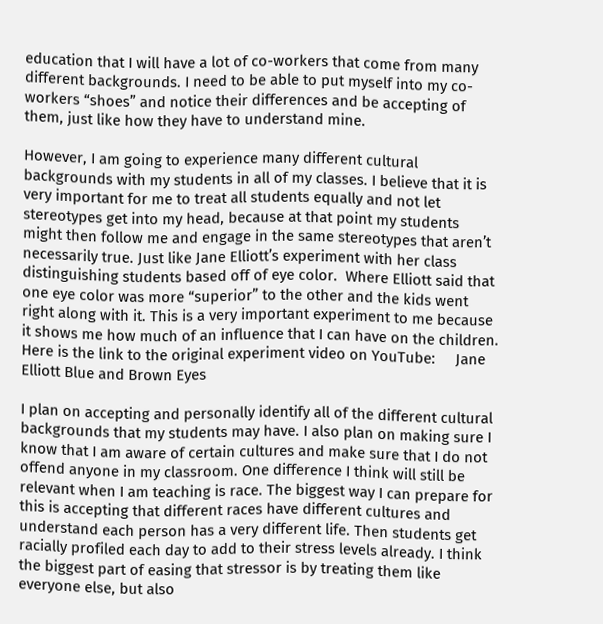education that I will have a lot of co-workers that come from many different backgrounds. I need to be able to put myself into my co-workers “shoes” and notice their differences and be accepting of them, just like how they have to understand mine.

However, I am going to experience many different cultural backgrounds with my students in all of my classes. I believe that it is very important for me to treat all students equally and not let stereotypes get into my head, because at that point my students might then follow me and engage in the same stereotypes that aren’t necessarily true. Just like Jane Elliott’s experiment with her class distinguishing students based off of eye color.  Where Elliott said that one eye color was more “superior” to the other and the kids went right along with it. This is a very important experiment to me because it shows me how much of an influence that I can have on the children. Here is the link to the original experiment video on YouTube:     Jane Elliott Blue and Brown Eyes

I plan on accepting and personally identify all of the different cultural backgrounds that my students may have. I also plan on making sure I know that I am aware of certain cultures and make sure that I do not offend anyone in my classroom. One difference I think will still be relevant when I am teaching is race. The biggest way I can prepare for this is accepting that different races have different cultures and understand each person has a very different life. Then students get racially profiled each day to add to their stress levels already. I think the biggest part of easing that stressor is by treating them like everyone else, but also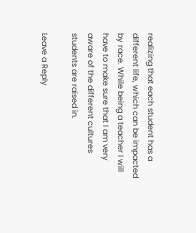realizing that each student has a different life, which can be impacted by race. While being a teacher I will have to make sure that I am very aware of the different cultures students are raised in.

Leave a Reply